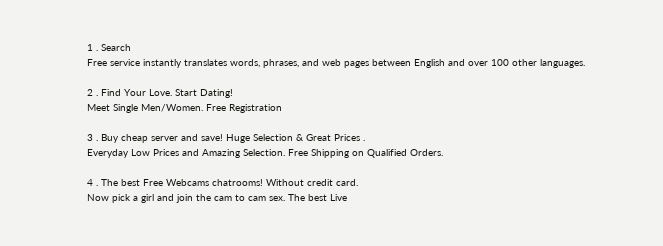1 . Search
Free service instantly translates words, phrases, and web pages between English and over 100 other languages.

2 . Find Your Love. Start Dating!
Meet Single Men/Women. Free Registration

3 . Buy cheap server and save! Huge Selection & Great Prices .
Everyday Low Prices and Amazing Selection. Free Shipping on Qualified Orders.

4 . The best Free Webcams chatrooms! Without credit card.
Now pick a girl and join the cam to cam sex. The best Live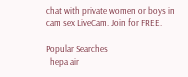chat with private women or boys in cam sex LiveCam. Join for FREE.

Popular Searches
  hepa air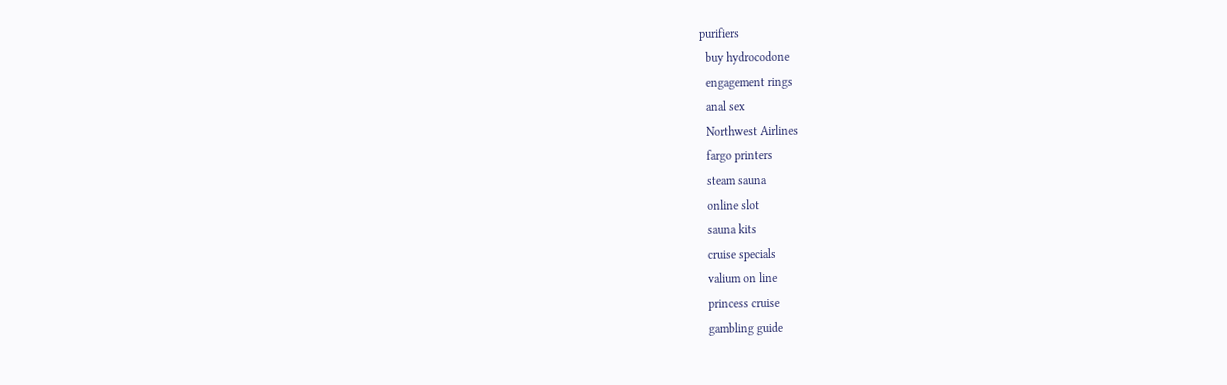purifiers
  buy hydrocodone
  engagement rings
  anal sex
  Northwest Airlines
  fargo printers
  steam sauna
  online slot
  sauna kits
  cruise specials
  valium on line
  princess cruise
  gambling guide